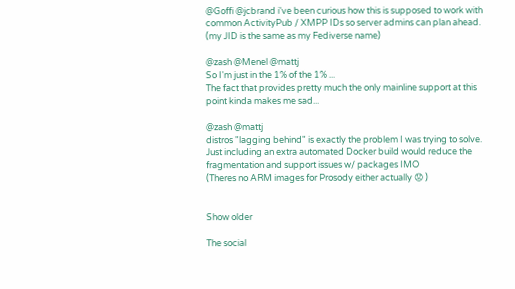@Goffi @jcbrand i've been curious how this is supposed to work with common ActivityPub / XMPP IDs so server admins can plan ahead.
(my JID is the same as my Fediverse name)

@zash @Menel @mattj
So I'm just in the 1% of the 1% ...
The fact that provides pretty much the only mainline support at this point kinda makes me sad...

@zash @mattj
distros "lagging behind" is exactly the problem I was trying to solve. Just including an extra automated Docker build would reduce the fragmentation and support issues w/ packages IMO
(Theres no ARM images for Prosody either actually 😟 )


Show older

The social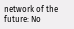network of the future: No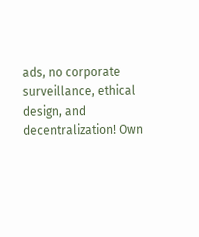ads, no corporate surveillance, ethical design, and decentralization! Own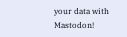your data with Mastodon!